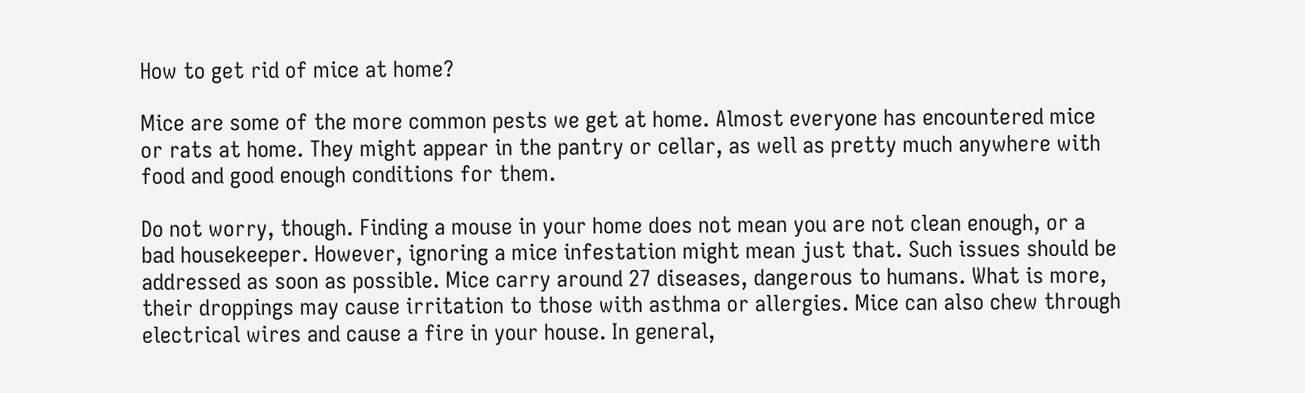How to get rid of mice at home?

Mice are some of the more common pests we get at home. Almost everyone has encountered mice or rats at home. They might appear in the pantry or cellar, as well as pretty much anywhere with food and good enough conditions for them.

Do not worry, though. Finding a mouse in your home does not mean you are not clean enough, or a bad housekeeper. However, ignoring a mice infestation might mean just that. Such issues should be addressed as soon as possible. Mice carry around 27 diseases, dangerous to humans. What is more, their droppings may cause irritation to those with asthma or allergies. Mice can also chew through electrical wires and cause a fire in your house. In general,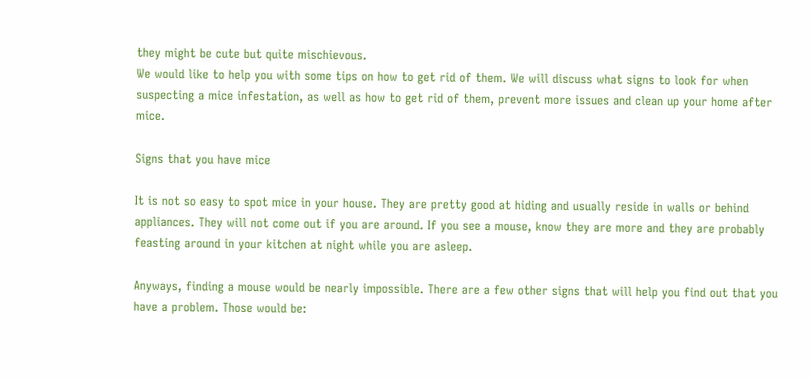they might be cute but quite mischievous.
We would like to help you with some tips on how to get rid of them. We will discuss what signs to look for when suspecting a mice infestation, as well as how to get rid of them, prevent more issues and clean up your home after mice.

Signs that you have mice

It is not so easy to spot mice in your house. They are pretty good at hiding and usually reside in walls or behind appliances. They will not come out if you are around. If you see a mouse, know they are more and they are probably feasting around in your kitchen at night while you are asleep.

Anyways, finding a mouse would be nearly impossible. There are a few other signs that will help you find out that you have a problem. Those would be: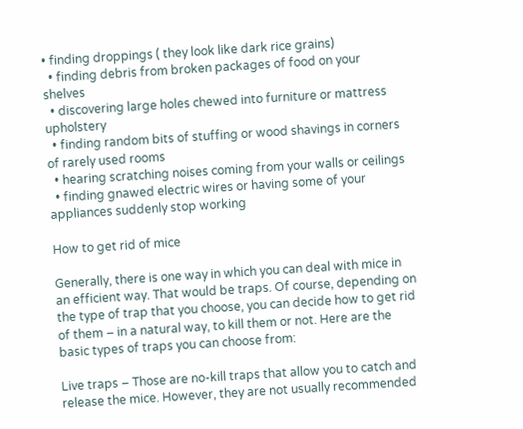• finding droppings ( they look like dark rice grains)
  • finding debris from broken packages of food on your shelves
  • discovering large holes chewed into furniture or mattress upholstery
  • finding random bits of stuffing or wood shavings in corners of rarely used rooms
  • hearing scratching noises coming from your walls or ceilings
  • finding gnawed electric wires or having some of your appliances suddenly stop working

How to get rid of mice

Generally, there is one way in which you can deal with mice in an efficient way. That would be traps. Of course, depending on the type of trap that you choose, you can decide how to get rid of them – in a natural way, to kill them or not. Here are the basic types of traps you can choose from:

Live traps – Those are no-kill traps that allow you to catch and release the mice. However, they are not usually recommended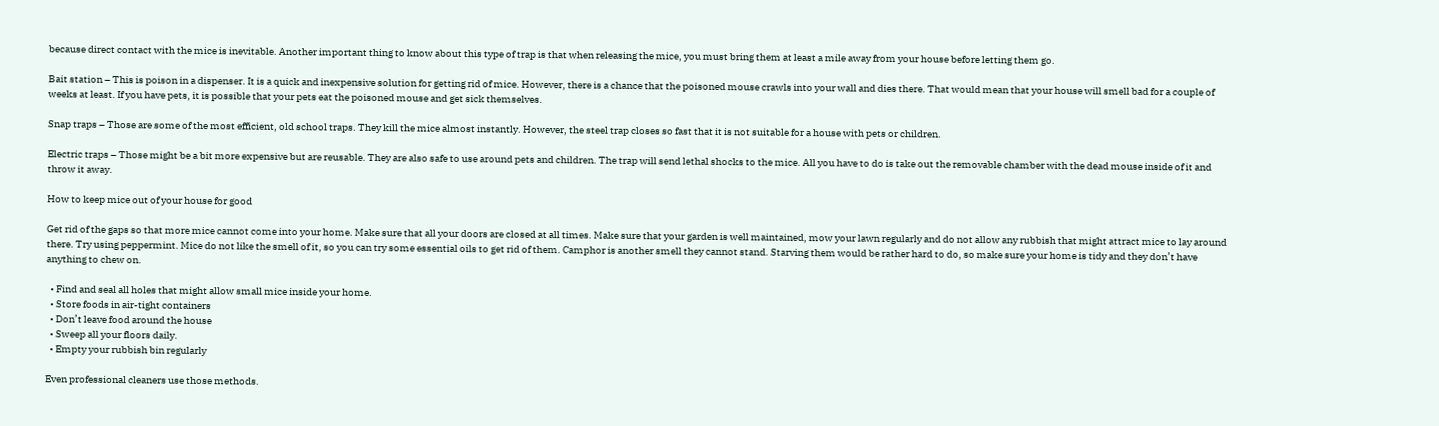because direct contact with the mice is inevitable. Another important thing to know about this type of trap is that when releasing the mice, you must bring them at least a mile away from your house before letting them go.

Bait station – This is poison in a dispenser. It is a quick and inexpensive solution for getting rid of mice. However, there is a chance that the poisoned mouse crawls into your wall and dies there. That would mean that your house will smell bad for a couple of weeks at least. If you have pets, it is possible that your pets eat the poisoned mouse and get sick themselves.

Snap traps – Those are some of the most efficient, old school traps. They kill the mice almost instantly. However, the steel trap closes so fast that it is not suitable for a house with pets or children.

Electric traps – Those might be a bit more expensive but are reusable. They are also safe to use around pets and children. The trap will send lethal shocks to the mice. All you have to do is take out the removable chamber with the dead mouse inside of it and throw it away.

How to keep mice out of your house for good

Get rid of the gaps so that more mice cannot come into your home. Make sure that all your doors are closed at all times. Make sure that your garden is well maintained, mow your lawn regularly and do not allow any rubbish that might attract mice to lay around there. Try using peppermint. Mice do not like the smell of it, so you can try some essential oils to get rid of them. Camphor is another smell they cannot stand. Starving them would be rather hard to do, so make sure your home is tidy and they don’t have anything to chew on.

  • Find and seal all holes that might allow small mice inside your home.
  • Store foods in air-tight containers
  • Don’t leave food around the house
  • Sweep all your floors daily.
  • Empty your rubbish bin regularly

Even professional cleaners use those methods.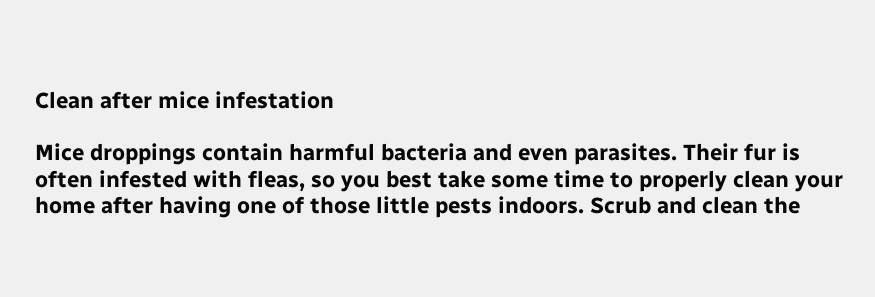Clean after mice infestation

Mice droppings contain harmful bacteria and even parasites. Their fur is often infested with fleas, so you best take some time to properly clean your home after having one of those little pests indoors. Scrub and clean the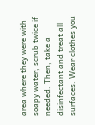area where they were with soapy water, scrub twice if needed. Then, take a disinfectant and treat all surfaces. Wear clothes you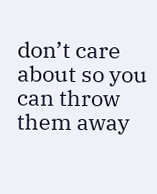don’t care about so you can throw them away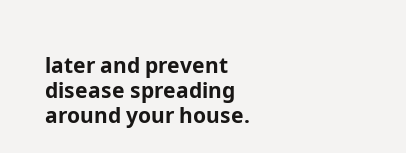later and prevent disease spreading around your house.